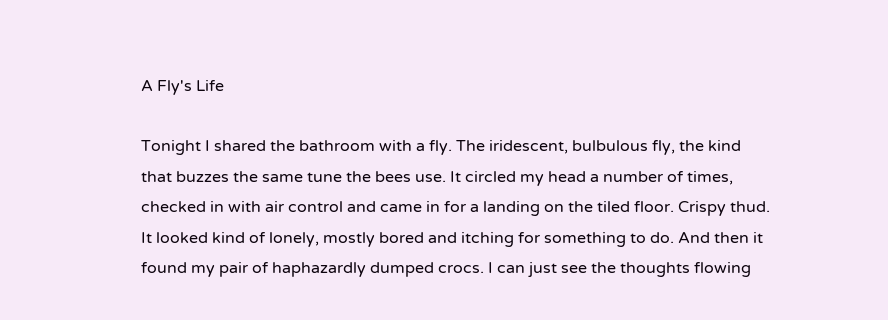A Fly's Life

Tonight I shared the bathroom with a fly. The iridescent, bulbulous fly, the kind that buzzes the same tune the bees use. It circled my head a number of times, checked in with air control and came in for a landing on the tiled floor. Crispy thud. It looked kind of lonely, mostly bored and itching for something to do. And then it found my pair of haphazardly dumped crocs. I can just see the thoughts flowing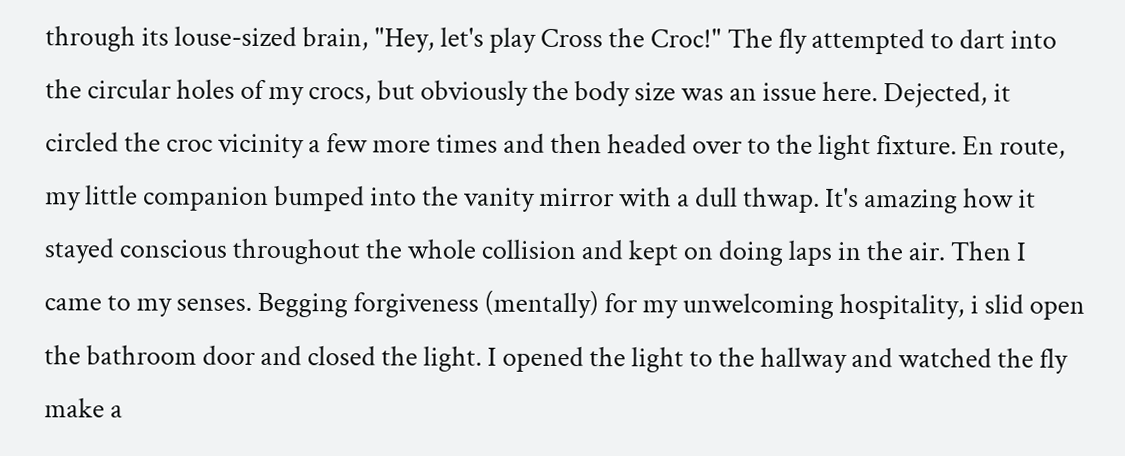through its louse-sized brain, "Hey, let's play Cross the Croc!" The fly attempted to dart into the circular holes of my crocs, but obviously the body size was an issue here. Dejected, it circled the croc vicinity a few more times and then headed over to the light fixture. En route, my little companion bumped into the vanity mirror with a dull thwap. It's amazing how it stayed conscious throughout the whole collision and kept on doing laps in the air. Then I came to my senses. Begging forgiveness (mentally) for my unwelcoming hospitality, i slid open the bathroom door and closed the light. I opened the light to the hallway and watched the fly make a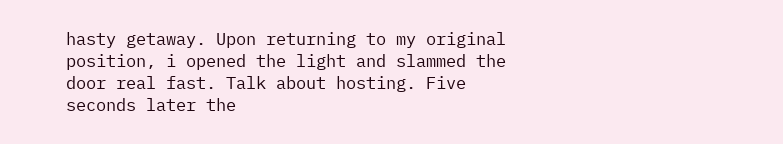hasty getaway. Upon returning to my original position, i opened the light and slammed the door real fast. Talk about hosting. Five seconds later the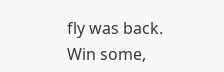fly was back. Win some,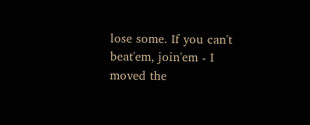lose some. If you can't beat'em, join'em - I moved the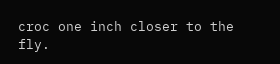croc one inch closer to the fly.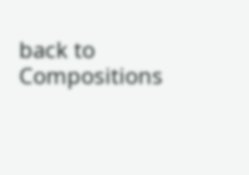back to Compositions